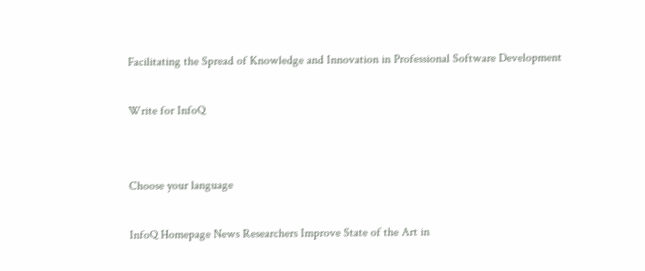Facilitating the Spread of Knowledge and Innovation in Professional Software Development

Write for InfoQ


Choose your language

InfoQ Homepage News Researchers Improve State of the Art in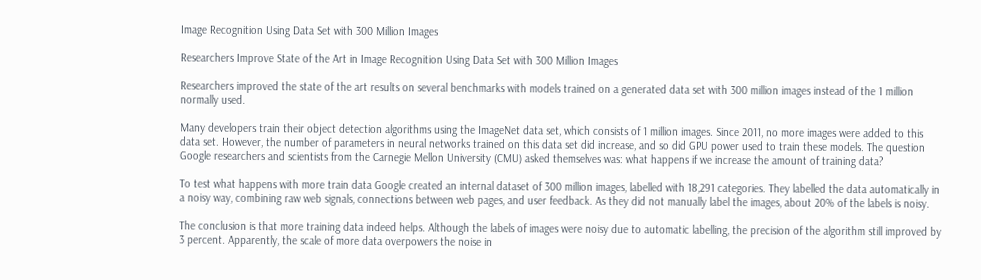Image Recognition Using Data Set with 300 Million Images

Researchers Improve State of the Art in Image Recognition Using Data Set with 300 Million Images

Researchers improved the state of the art results on several benchmarks with models trained on a generated data set with 300 million images instead of the 1 million normally used.

Many developers train their object detection algorithms using the ImageNet data set, which consists of 1 million images. Since 2011, no more images were added to this data set. However, the number of parameters in neural networks trained on this data set did increase, and so did GPU power used to train these models. The question Google researchers and scientists from the Carnegie Mellon University (CMU) asked themselves was: what happens if we increase the amount of training data?

To test what happens with more train data Google created an internal dataset of 300 million images, labelled with 18,291 categories. They labelled the data automatically in a noisy way, combining raw web signals, connections between web pages, and user feedback. As they did not manually label the images, about 20% of the labels is noisy.

The conclusion is that more training data indeed helps. Although the labels of images were noisy due to automatic labelling, the precision of the algorithm still improved by 3 percent. Apparently, the scale of more data overpowers the noise in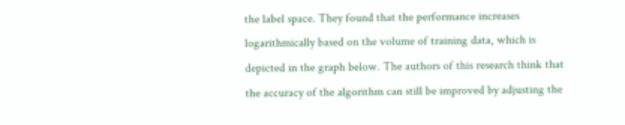the label space. They found that the performance increases logarithmically based on the volume of training data, which is depicted in the graph below. The authors of this research think that the accuracy of the algorithm can still be improved by adjusting the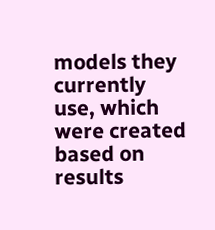models they currently use, which were created based on results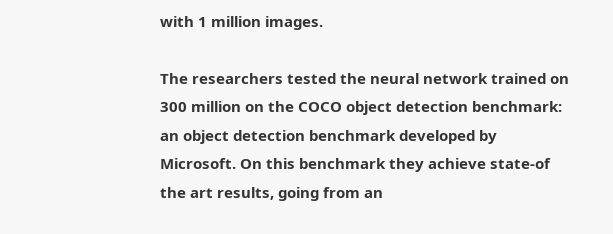with 1 million images.

The researchers tested the neural network trained on 300 million on the COCO object detection benchmark: an object detection benchmark developed by Microsoft. On this benchmark they achieve state-of the art results, going from an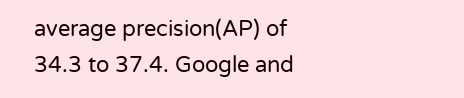average precision(AP) of 34.3 to 37.4. Google and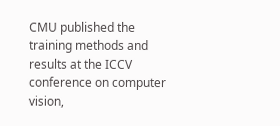CMU published the training methods and results at the ICCV conference on computer vision,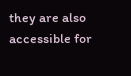they are also accessible for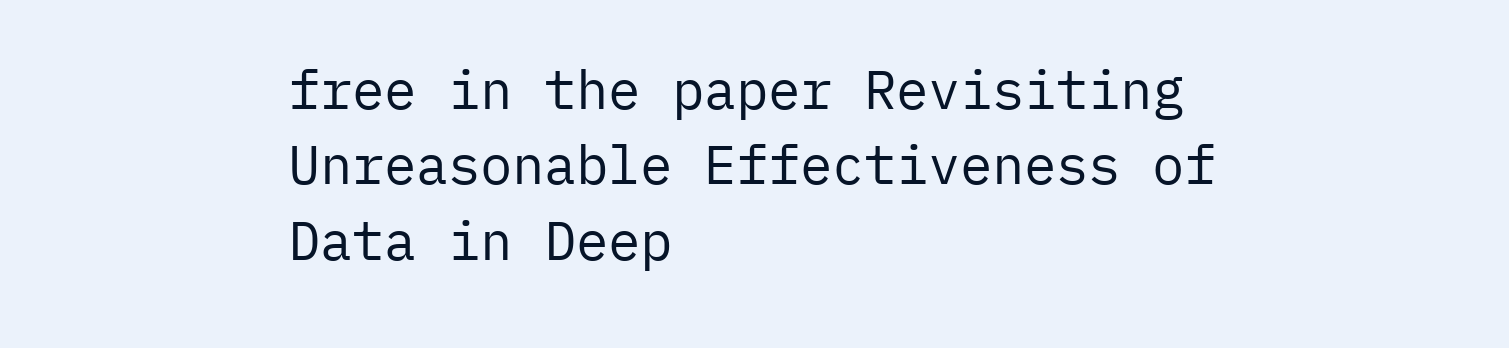free in the paper Revisiting Unreasonable Effectiveness of Data in Deep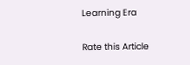Learning Era

Rate this Article